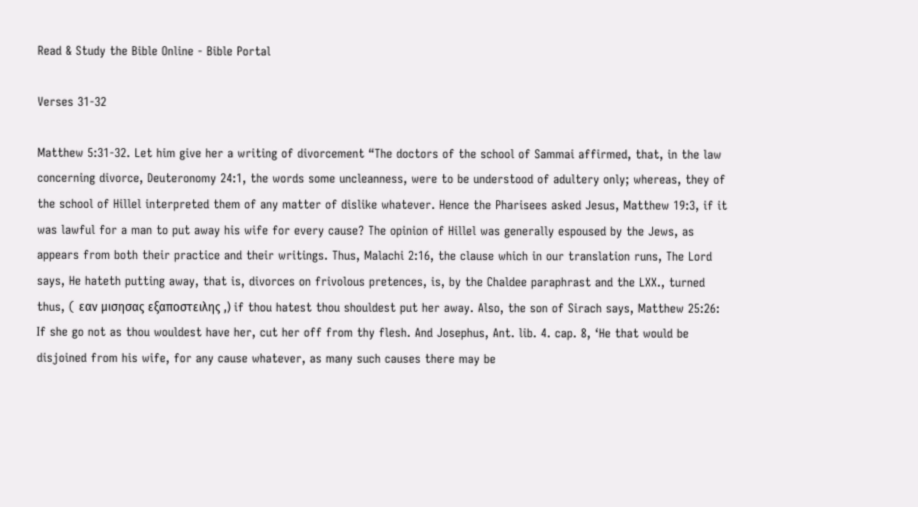Read & Study the Bible Online - Bible Portal

Verses 31-32

Matthew 5:31-32. Let him give her a writing of divorcement “The doctors of the school of Sammai affirmed, that, in the law concerning divorce, Deuteronomy 24:1, the words some uncleanness, were to be understood of adultery only; whereas, they of the school of Hillel interpreted them of any matter of dislike whatever. Hence the Pharisees asked Jesus, Matthew 19:3, if it was lawful for a man to put away his wife for every cause? The opinion of Hillel was generally espoused by the Jews, as appears from both their practice and their writings. Thus, Malachi 2:16, the clause which in our translation runs, The Lord says, He hateth putting away, that is, divorces on frivolous pretences, is, by the Chaldee paraphrast and the LXX., turned thus, ( εαν μισησας εξαποστειλης ,) if thou hatest thou shouldest put her away. Also, the son of Sirach says, Matthew 25:26: If she go not as thou wouldest have her, cut her off from thy flesh. And Josephus, Ant. lib. 4. cap. 8, ‘He that would be disjoined from his wife, for any cause whatever, as many such causes there may be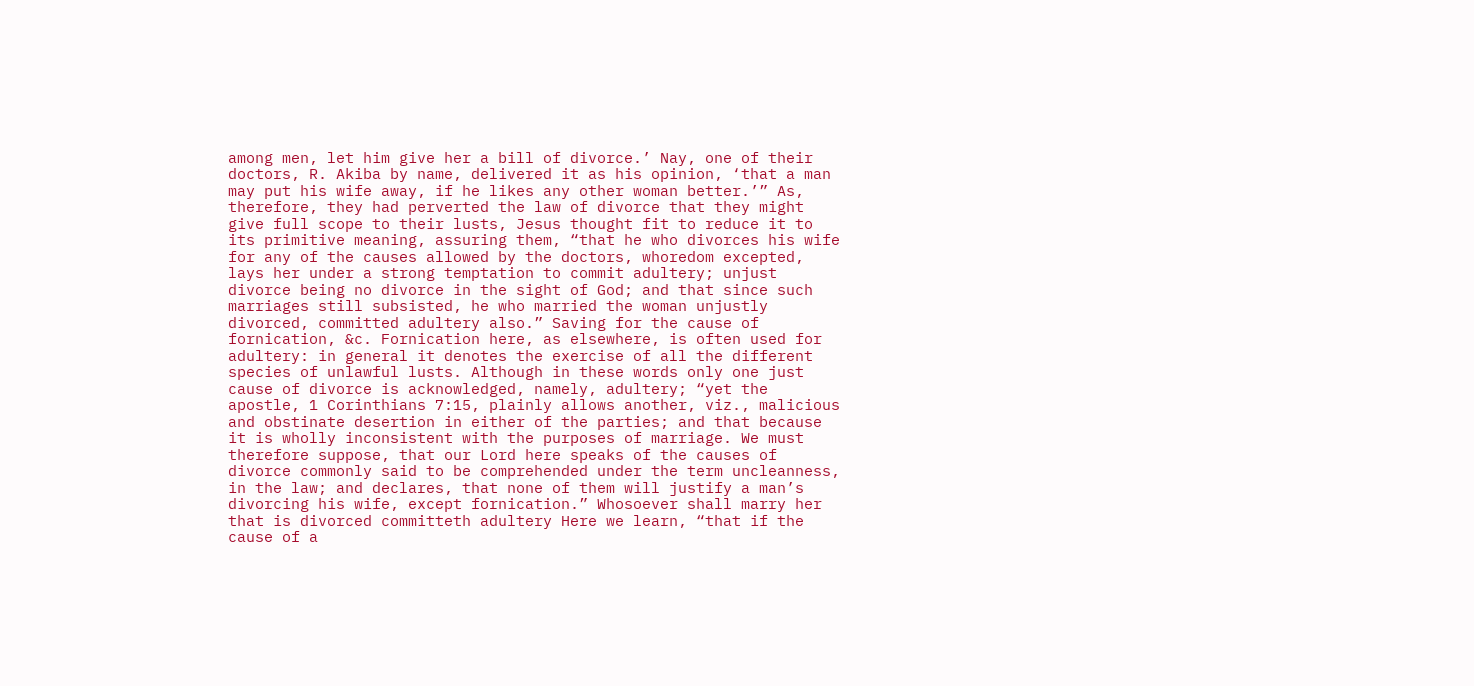among men, let him give her a bill of divorce.’ Nay, one of their doctors, R. Akiba by name, delivered it as his opinion, ‘that a man may put his wife away, if he likes any other woman better.’” As, therefore, they had perverted the law of divorce that they might give full scope to their lusts, Jesus thought fit to reduce it to its primitive meaning, assuring them, “that he who divorces his wife for any of the causes allowed by the doctors, whoredom excepted, lays her under a strong temptation to commit adultery; unjust divorce being no divorce in the sight of God; and that since such marriages still subsisted, he who married the woman unjustly divorced, committed adultery also.” Saving for the cause of fornication, &c. Fornication here, as elsewhere, is often used for adultery: in general it denotes the exercise of all the different species of unlawful lusts. Although in these words only one just cause of divorce is acknowledged, namely, adultery; “yet the apostle, 1 Corinthians 7:15, plainly allows another, viz., malicious and obstinate desertion in either of the parties; and that because it is wholly inconsistent with the purposes of marriage. We must therefore suppose, that our Lord here speaks of the causes of divorce commonly said to be comprehended under the term uncleanness, in the law; and declares, that none of them will justify a man’s divorcing his wife, except fornication.” Whosoever shall marry her that is divorced committeth adultery Here we learn, “that if the cause of a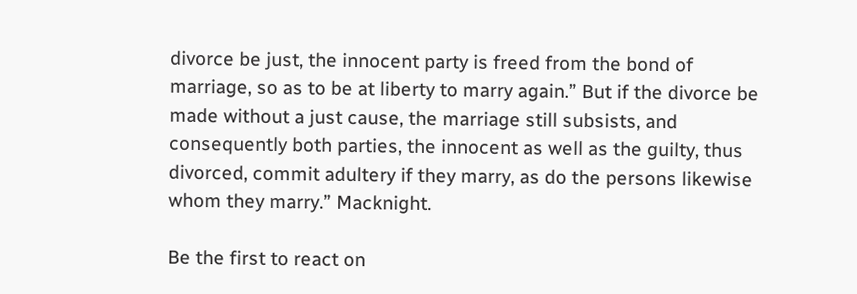divorce be just, the innocent party is freed from the bond of marriage, so as to be at liberty to marry again.” But if the divorce be made without a just cause, the marriage still subsists, and consequently both parties, the innocent as well as the guilty, thus divorced, commit adultery if they marry, as do the persons likewise whom they marry.” Macknight.

Be the first to react on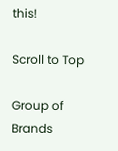this!

Scroll to Top

Group of Brands